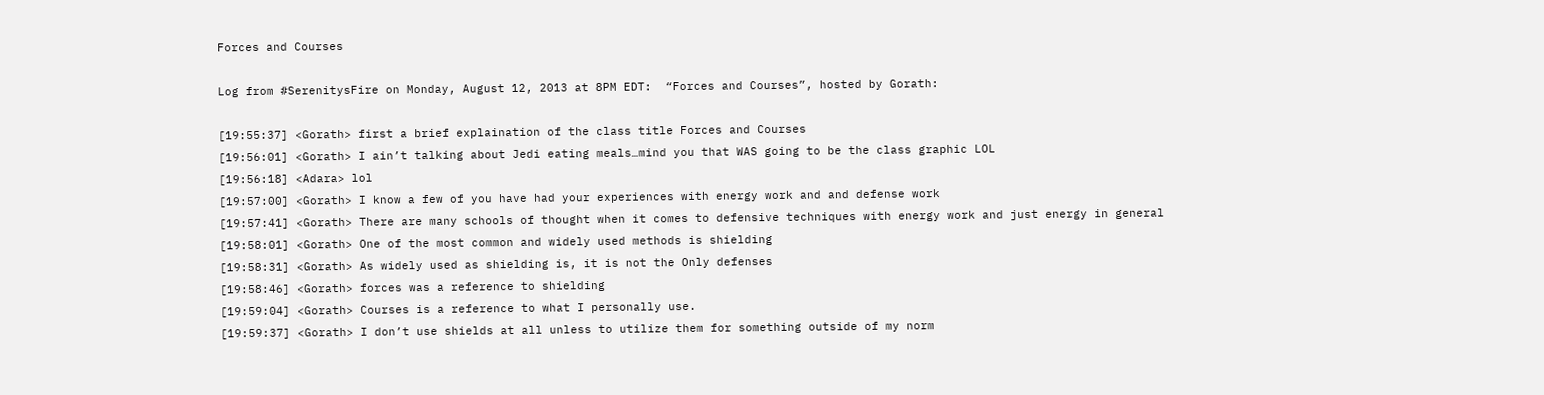Forces and Courses

Log from #SerenitysFire on Monday, August 12, 2013 at 8PM EDT:  “Forces and Courses”, hosted by Gorath:

[19:55:37] <Gorath> first a brief explaination of the class title Forces and Courses
[19:56:01] <Gorath> I ain’t talking about Jedi eating meals…mind you that WAS going to be the class graphic LOL
[19:56:18] <Adara> lol
[19:57:00] <Gorath> I know a few of you have had your experiences with energy work and and defense work
[19:57:41] <Gorath> There are many schools of thought when it comes to defensive techniques with energy work and just energy in general
[19:58:01] <Gorath> One of the most common and widely used methods is shielding
[19:58:31] <Gorath> As widely used as shielding is, it is not the Only defenses
[19:58:46] <Gorath> forces was a reference to shielding
[19:59:04] <Gorath> Courses is a reference to what I personally use.
[19:59:37] <Gorath> I don’t use shields at all unless to utilize them for something outside of my norm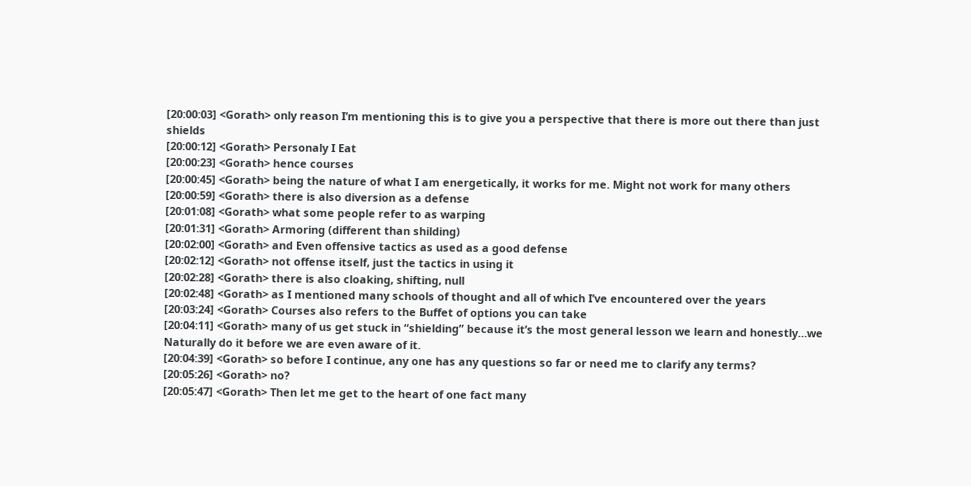[20:00:03] <Gorath> only reason I’m mentioning this is to give you a perspective that there is more out there than just shields
[20:00:12] <Gorath> Personaly I Eat
[20:00:23] <Gorath> hence courses
[20:00:45] <Gorath> being the nature of what I am energetically, it works for me. Might not work for many others
[20:00:59] <Gorath> there is also diversion as a defense
[20:01:08] <Gorath> what some people refer to as warping
[20:01:31] <Gorath> Armoring (different than shilding)
[20:02:00] <Gorath> and Even offensive tactics as used as a good defense
[20:02:12] <Gorath> not offense itself, just the tactics in using it
[20:02:28] <Gorath> there is also cloaking, shifting, null
[20:02:48] <Gorath> as I mentioned many schools of thought and all of which I’ve encountered over the years
[20:03:24] <Gorath> Courses also refers to the Buffet of options you can take
[20:04:11] <Gorath> many of us get stuck in “shielding” because it’s the most general lesson we learn and honestly…we Naturally do it before we are even aware of it.
[20:04:39] <Gorath> so before I continue, any one has any questions so far or need me to clarify any terms?
[20:05:26] <Gorath> no?
[20:05:47] <Gorath> Then let me get to the heart of one fact many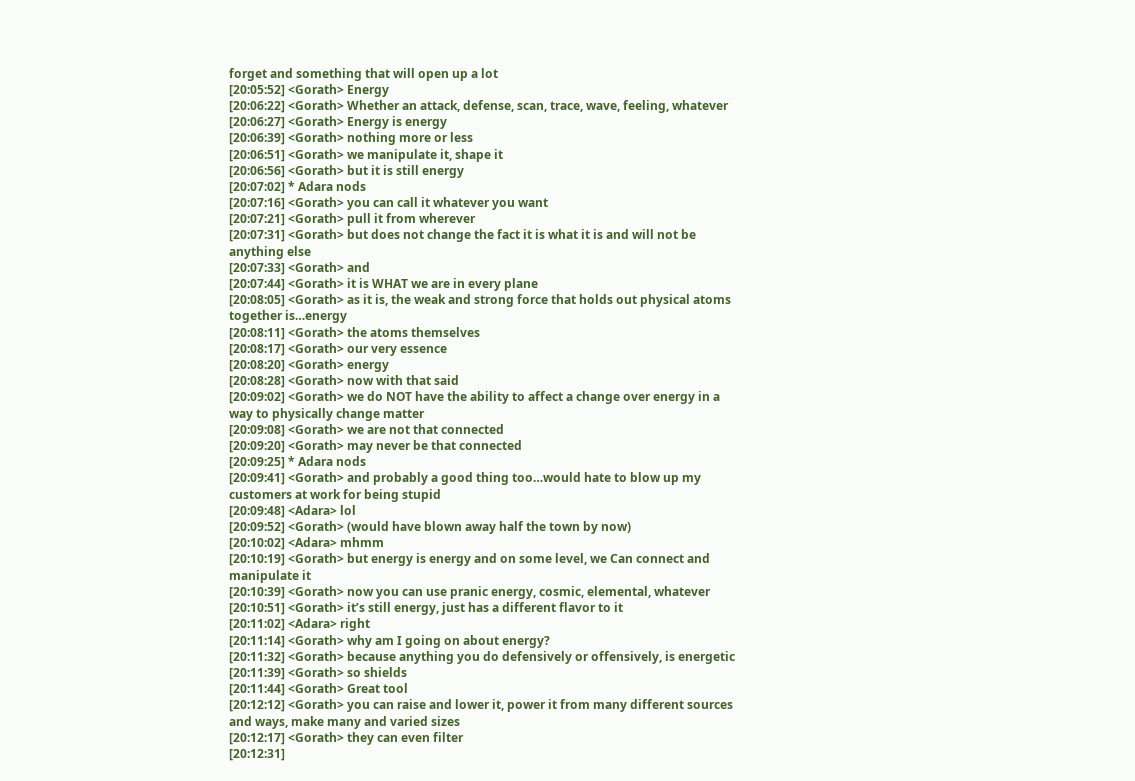forget and something that will open up a lot
[20:05:52] <Gorath> Energy
[20:06:22] <Gorath> Whether an attack, defense, scan, trace, wave, feeling, whatever
[20:06:27] <Gorath> Energy is energy
[20:06:39] <Gorath> nothing more or less
[20:06:51] <Gorath> we manipulate it, shape it
[20:06:56] <Gorath> but it is still energy
[20:07:02] * Adara nods
[20:07:16] <Gorath> you can call it whatever you want
[20:07:21] <Gorath> pull it from wherever
[20:07:31] <Gorath> but does not change the fact it is what it is and will not be anything else
[20:07:33] <Gorath> and
[20:07:44] <Gorath> it is WHAT we are in every plane
[20:08:05] <Gorath> as it is, the weak and strong force that holds out physical atoms together is…energy
[20:08:11] <Gorath> the atoms themselves
[20:08:17] <Gorath> our very essence
[20:08:20] <Gorath> energy
[20:08:28] <Gorath> now with that said
[20:09:02] <Gorath> we do NOT have the ability to affect a change over energy in a way to physically change matter
[20:09:08] <Gorath> we are not that connected
[20:09:20] <Gorath> may never be that connected
[20:09:25] * Adara nods
[20:09:41] <Gorath> and probably a good thing too…would hate to blow up my customers at work for being stupid
[20:09:48] <Adara> lol
[20:09:52] <Gorath> (would have blown away half the town by now)
[20:10:02] <Adara> mhmm
[20:10:19] <Gorath> but energy is energy and on some level, we Can connect and manipulate it
[20:10:39] <Gorath> now you can use pranic energy, cosmic, elemental, whatever
[20:10:51] <Gorath> it’s still energy, just has a different flavor to it
[20:11:02] <Adara> right
[20:11:14] <Gorath> why am I going on about energy?
[20:11:32] <Gorath> because anything you do defensively or offensively, is energetic
[20:11:39] <Gorath> so shields
[20:11:44] <Gorath> Great tool
[20:12:12] <Gorath> you can raise and lower it, power it from many different sources and ways, make many and varied sizes
[20:12:17] <Gorath> they can even filter
[20:12:31]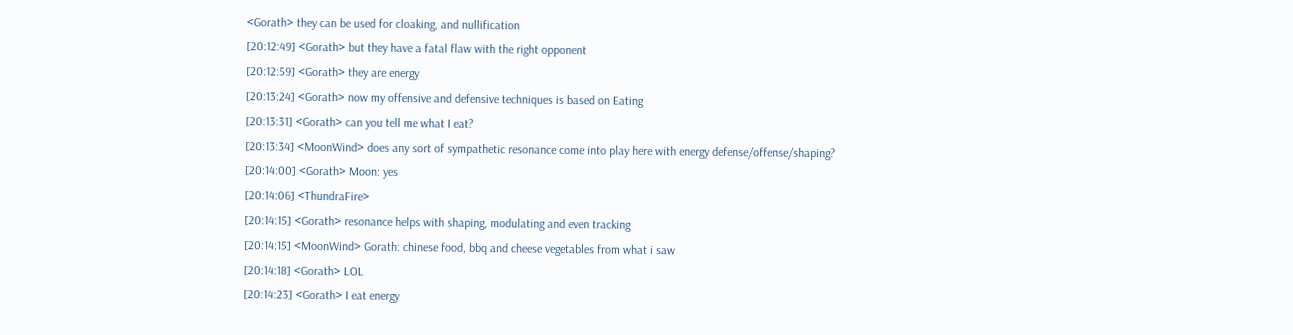<Gorath> they can be used for cloaking, and nullification
[20:12:49] <Gorath> but they have a fatal flaw with the right opponent
[20:12:59] <Gorath> they are energy
[20:13:24] <Gorath> now my offensive and defensive techniques is based on Eating
[20:13:31] <Gorath> can you tell me what I eat?
[20:13:34] <MoonWind> does any sort of sympathetic resonance come into play here with energy defense/offense/shaping?
[20:14:00] <Gorath> Moon: yes
[20:14:06] <ThundraFire>
[20:14:15] <Gorath> resonance helps with shaping, modulating and even tracking
[20:14:15] <MoonWind> Gorath: chinese food, bbq and cheese vegetables from what i saw
[20:14:18] <Gorath> LOL
[20:14:23] <Gorath> I eat energy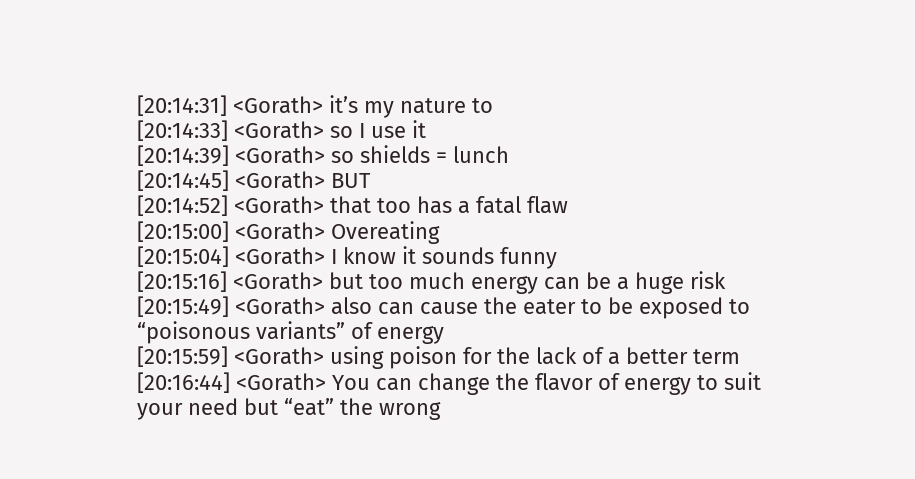[20:14:31] <Gorath> it’s my nature to
[20:14:33] <Gorath> so I use it
[20:14:39] <Gorath> so shields = lunch
[20:14:45] <Gorath> BUT
[20:14:52] <Gorath> that too has a fatal flaw
[20:15:00] <Gorath> Overeating
[20:15:04] <Gorath> I know it sounds funny
[20:15:16] <Gorath> but too much energy can be a huge risk
[20:15:49] <Gorath> also can cause the eater to be exposed to “poisonous variants” of energy
[20:15:59] <Gorath> using poison for the lack of a better term
[20:16:44] <Gorath> You can change the flavor of energy to suit your need but “eat” the wrong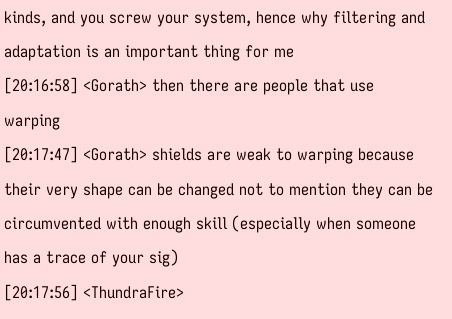kinds, and you screw your system, hence why filtering and adaptation is an important thing for me
[20:16:58] <Gorath> then there are people that use warping
[20:17:47] <Gorath> shields are weak to warping because their very shape can be changed not to mention they can be circumvented with enough skill (especially when someone has a trace of your sig)
[20:17:56] <ThundraFire>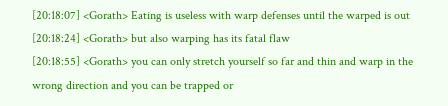[20:18:07] <Gorath> Eating is useless with warp defenses until the warped is out
[20:18:24] <Gorath> but also warping has its fatal flaw
[20:18:55] <Gorath> you can only stretch yourself so far and thin and warp in the wrong direction and you can be trapped or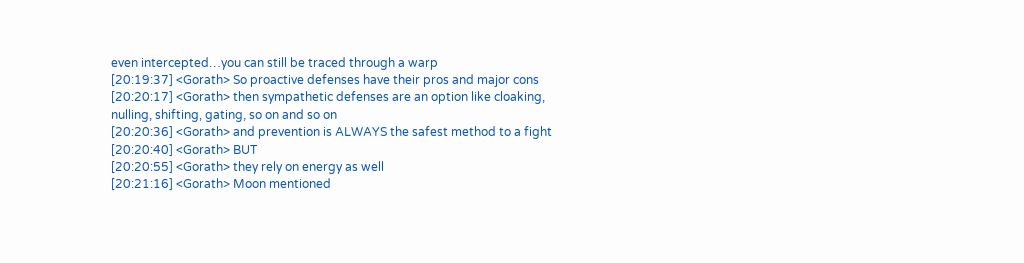even intercepted…you can still be traced through a warp
[20:19:37] <Gorath> So proactive defenses have their pros and major cons
[20:20:17] <Gorath> then sympathetic defenses are an option like cloaking, nulling, shifting, gating, so on and so on
[20:20:36] <Gorath> and prevention is ALWAYS the safest method to a fight
[20:20:40] <Gorath> BUT
[20:20:55] <Gorath> they rely on energy as well
[20:21:16] <Gorath> Moon mentioned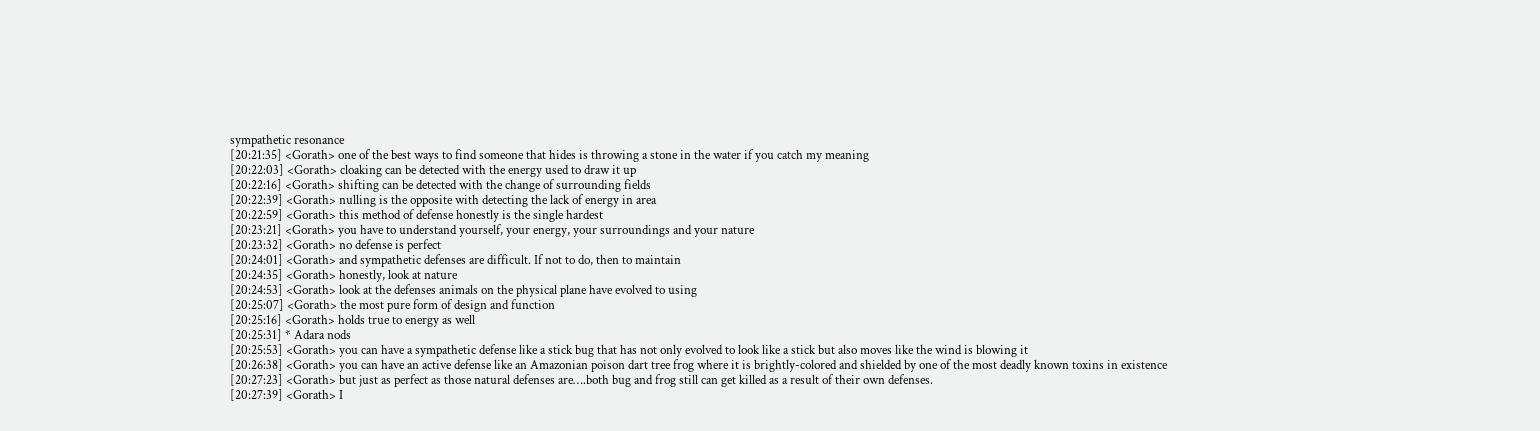sympathetic resonance
[20:21:35] <Gorath> one of the best ways to find someone that hides is throwing a stone in the water if you catch my meaning
[20:22:03] <Gorath> cloaking can be detected with the energy used to draw it up
[20:22:16] <Gorath> shifting can be detected with the change of surrounding fields
[20:22:39] <Gorath> nulling is the opposite with detecting the lack of energy in area
[20:22:59] <Gorath> this method of defense honestly is the single hardest
[20:23:21] <Gorath> you have to understand yourself, your energy, your surroundings and your nature
[20:23:32] <Gorath> no defense is perfect
[20:24:01] <Gorath> and sympathetic defenses are difficult. If not to do, then to maintain
[20:24:35] <Gorath> honestly, look at nature
[20:24:53] <Gorath> look at the defenses animals on the physical plane have evolved to using
[20:25:07] <Gorath> the most pure form of design and function
[20:25:16] <Gorath> holds true to energy as well
[20:25:31] * Adara nods
[20:25:53] <Gorath> you can have a sympathetic defense like a stick bug that has not only evolved to look like a stick but also moves like the wind is blowing it
[20:26:38] <Gorath> you can have an active defense like an Amazonian poison dart tree frog where it is brightly-colored and shielded by one of the most deadly known toxins in existence
[20:27:23] <Gorath> but just as perfect as those natural defenses are….both bug and frog still can get killed as a result of their own defenses.
[20:27:39] <Gorath> I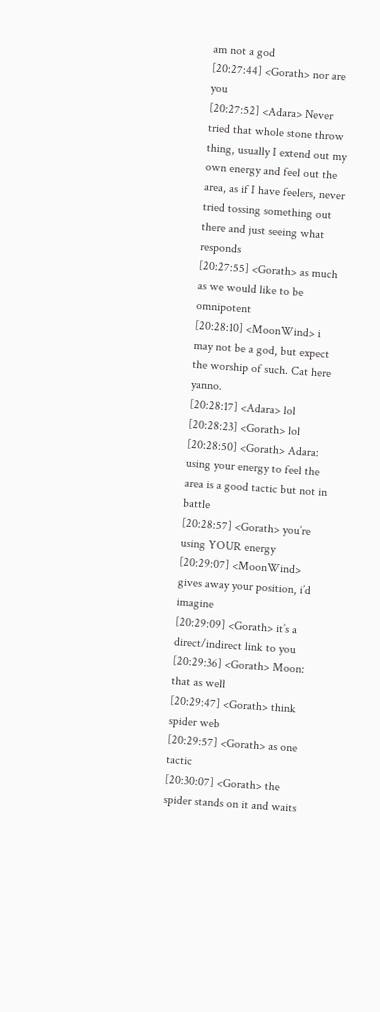am not a god
[20:27:44] <Gorath> nor are you
[20:27:52] <Adara> Never tried that whole stone throw thing, usually I extend out my own energy and feel out the area, as if I have feelers, never tried tossing something out there and just seeing what responds
[20:27:55] <Gorath> as much as we would like to be omnipotent
[20:28:10] <MoonWind> i may not be a god, but expect the worship of such. Cat here yanno.
[20:28:17] <Adara> lol
[20:28:23] <Gorath> lol
[20:28:50] <Gorath> Adara: using your energy to feel the area is a good tactic but not in battle
[20:28:57] <Gorath> you’re using YOUR energy
[20:29:07] <MoonWind> gives away your position, i’d imagine
[20:29:09] <Gorath> it’s a direct/indirect link to you
[20:29:36] <Gorath> Moon: that as well
[20:29:47] <Gorath> think spider web
[20:29:57] <Gorath> as one tactic
[20:30:07] <Gorath> the spider stands on it and waits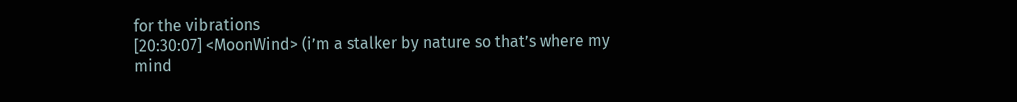for the vibrations
[20:30:07] <MoonWind> (i’m a stalker by nature so that’s where my mind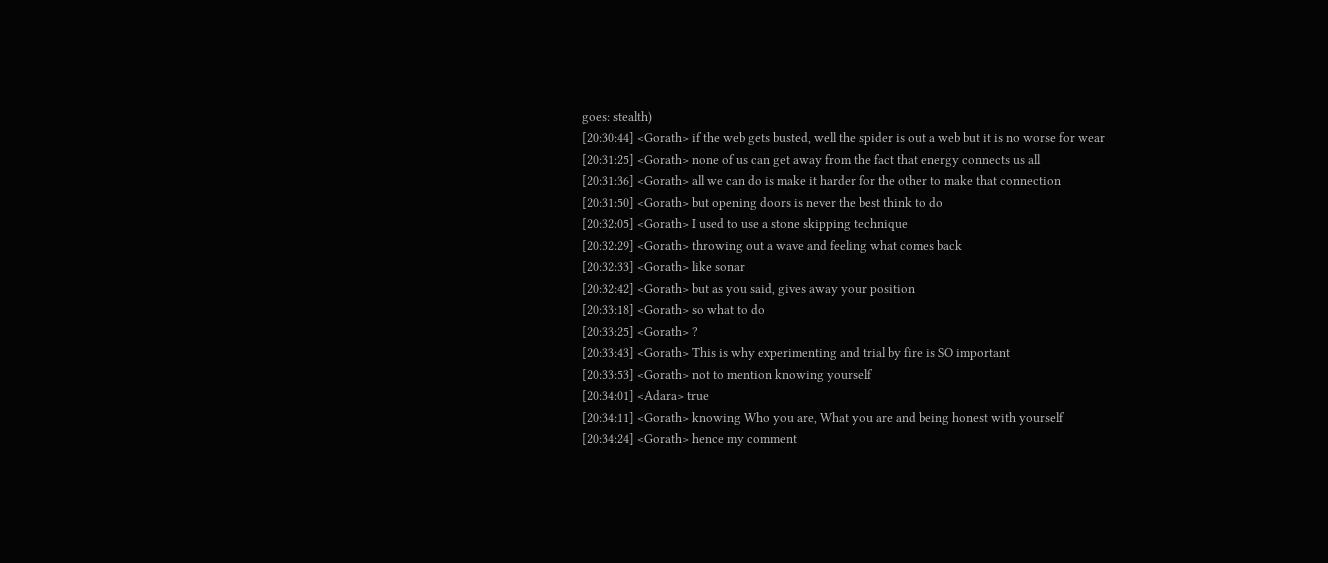goes: stealth)
[20:30:44] <Gorath> if the web gets busted, well the spider is out a web but it is no worse for wear
[20:31:25] <Gorath> none of us can get away from the fact that energy connects us all
[20:31:36] <Gorath> all we can do is make it harder for the other to make that connection
[20:31:50] <Gorath> but opening doors is never the best think to do
[20:32:05] <Gorath> I used to use a stone skipping technique
[20:32:29] <Gorath> throwing out a wave and feeling what comes back
[20:32:33] <Gorath> like sonar
[20:32:42] <Gorath> but as you said, gives away your position
[20:33:18] <Gorath> so what to do
[20:33:25] <Gorath> ?
[20:33:43] <Gorath> This is why experimenting and trial by fire is SO important
[20:33:53] <Gorath> not to mention knowing yourself
[20:34:01] <Adara> true
[20:34:11] <Gorath> knowing Who you are, What you are and being honest with yourself
[20:34:24] <Gorath> hence my comment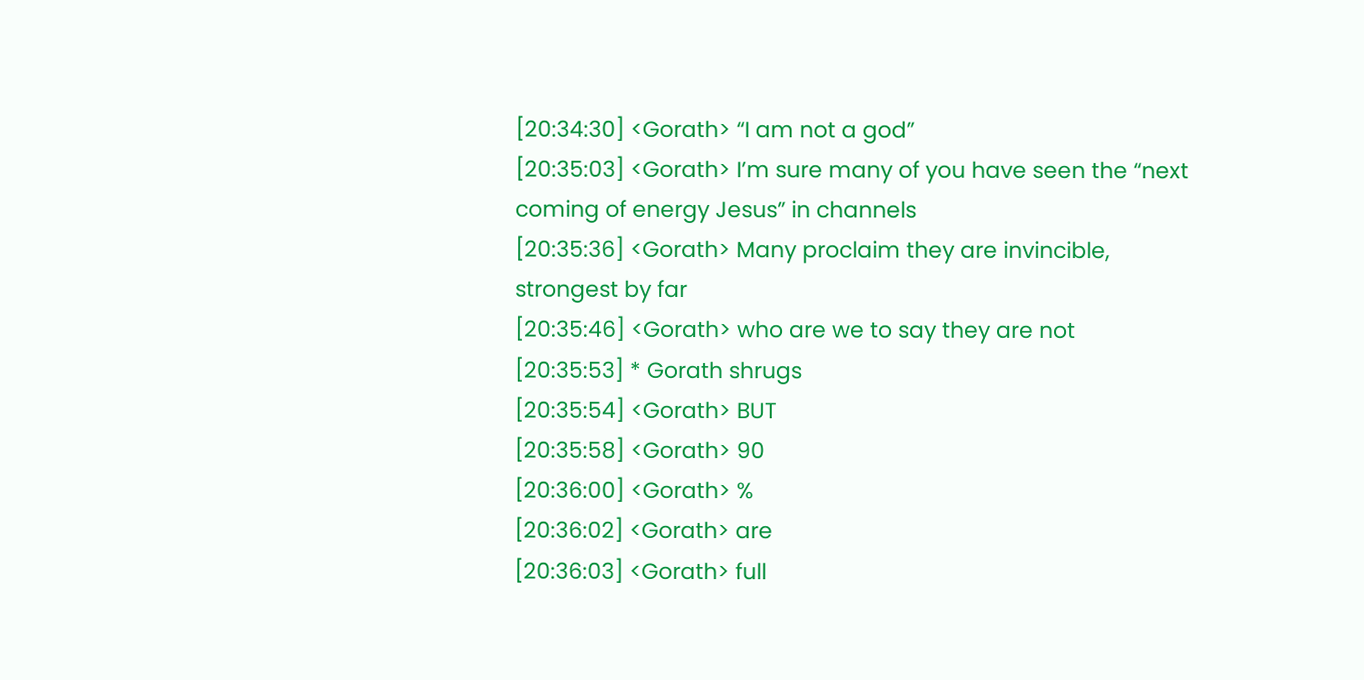[20:34:30] <Gorath> “I am not a god”
[20:35:03] <Gorath> I’m sure many of you have seen the “next coming of energy Jesus” in channels
[20:35:36] <Gorath> Many proclaim they are invincible, strongest by far
[20:35:46] <Gorath> who are we to say they are not
[20:35:53] * Gorath shrugs
[20:35:54] <Gorath> BUT
[20:35:58] <Gorath> 90
[20:36:00] <Gorath> %
[20:36:02] <Gorath> are
[20:36:03] <Gorath> full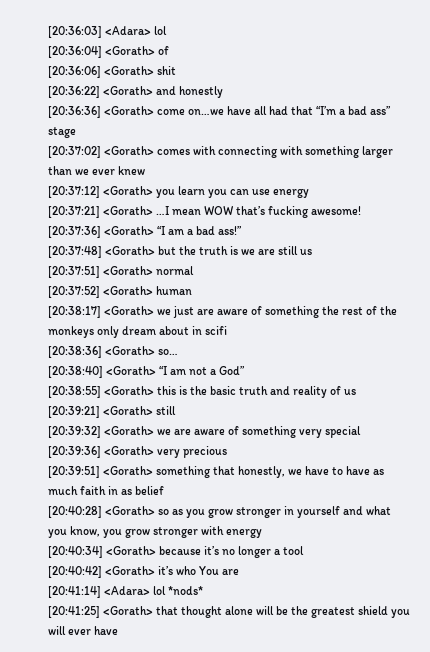[20:36:03] <Adara> lol
[20:36:04] <Gorath> of
[20:36:06] <Gorath> shit
[20:36:22] <Gorath> and honestly
[20:36:36] <Gorath> come on…we have all had that “I’m a bad ass” stage
[20:37:02] <Gorath> comes with connecting with something larger than we ever knew
[20:37:12] <Gorath> you learn you can use energy
[20:37:21] <Gorath> …I mean WOW that’s fucking awesome!
[20:37:36] <Gorath> “I am a bad ass!”
[20:37:48] <Gorath> but the truth is we are still us
[20:37:51] <Gorath> normal
[20:37:52] <Gorath> human
[20:38:17] <Gorath> we just are aware of something the rest of the monkeys only dream about in scifi
[20:38:36] <Gorath> so…
[20:38:40] <Gorath> “I am not a God”
[20:38:55] <Gorath> this is the basic truth and reality of us
[20:39:21] <Gorath> still
[20:39:32] <Gorath> we are aware of something very special
[20:39:36] <Gorath> very precious
[20:39:51] <Gorath> something that honestly, we have to have as much faith in as belief
[20:40:28] <Gorath> so as you grow stronger in yourself and what you know, you grow stronger with energy
[20:40:34] <Gorath> because it’s no longer a tool
[20:40:42] <Gorath> it’s who You are
[20:41:14] <Adara> lol *nods*
[20:41:25] <Gorath> that thought alone will be the greatest shield you will ever have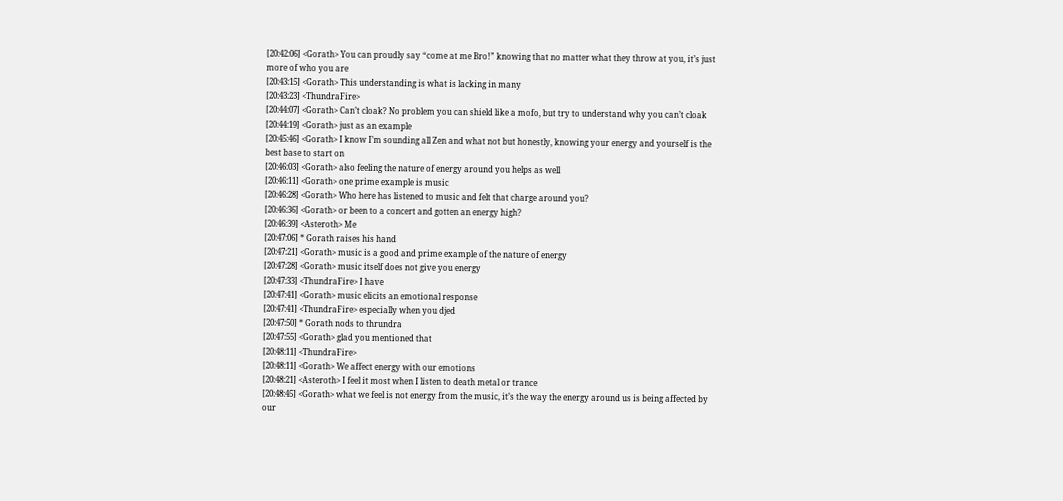[20:42:06] <Gorath> You can proudly say “come at me Bro!” knowing that no matter what they throw at you, it’s just more of who you are
[20:43:15] <Gorath> This understanding is what is lacking in many
[20:43:23] <ThundraFire>
[20:44:07] <Gorath> Can’t cloak? No problem you can shield like a mofo, but try to understand why you can’t cloak
[20:44:19] <Gorath> just as an example
[20:45:46] <Gorath> I know I’m sounding all Zen and what not but honestly, knowing your energy and yourself is the best base to start on
[20:46:03] <Gorath> also feeling the nature of energy around you helps as well
[20:46:11] <Gorath> one prime example is music
[20:46:28] <Gorath> Who here has listened to music and felt that charge around you?
[20:46:36] <Gorath> or been to a concert and gotten an energy high?
[20:46:39] <Asteroth> Me
[20:47:06] * Gorath raises his hand
[20:47:21] <Gorath> music is a good and prime example of the nature of energy
[20:47:28] <Gorath> music itself does not give you energy
[20:47:33] <ThundraFire> I have
[20:47:41] <Gorath> music elicits an emotional response
[20:47:41] <ThundraFire> especially when you djed
[20:47:50] * Gorath nods to thrundra
[20:47:55] <Gorath> glad you mentioned that
[20:48:11] <ThundraFire>
[20:48:11] <Gorath> We affect energy with our emotions
[20:48:21] <Asteroth> I feel it most when I listen to death metal or trance
[20:48:45] <Gorath> what we feel is not energy from the music, it’s the way the energy around us is being affected by our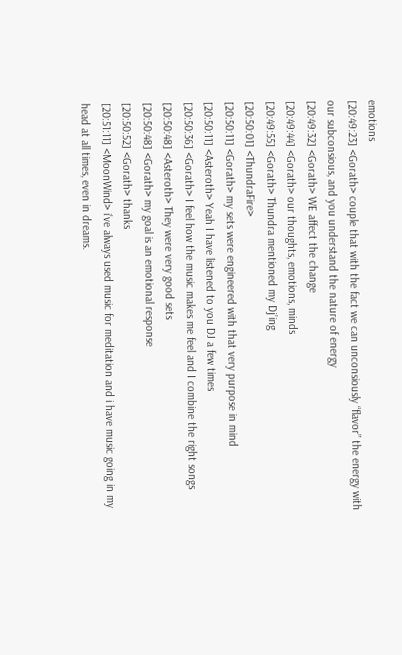emotions
[20:49:23] <Gorath> couple that with the fact we can unconsiously “flavor” the energy with our subconsious, and you understand the nature of energy
[20:49:32] <Gorath> WE affect the change
[20:49:44] <Gorath> our thoughts, emotions, minds
[20:49:55] <Gorath> Thundra mentioned my Dj’ing
[20:50:01] <ThundraFire>
[20:50:11] <Gorath> my sets were engineered with that very purpose in mind
[20:50:11] <Asteroth> Yeah I have listened to you DJ a few times
[20:50:36] <Gorath> I feel how the music makes me feel and I combine the right songs
[20:50:48] <Asteroth> They were very good sets
[20:50:48] <Gorath> my goal is an emotional response
[20:50:52] <Gorath> thanks
[20:51:11] <MoonWind> i’ve always used music for meditation and i have music going in my head at all times, even in dreams.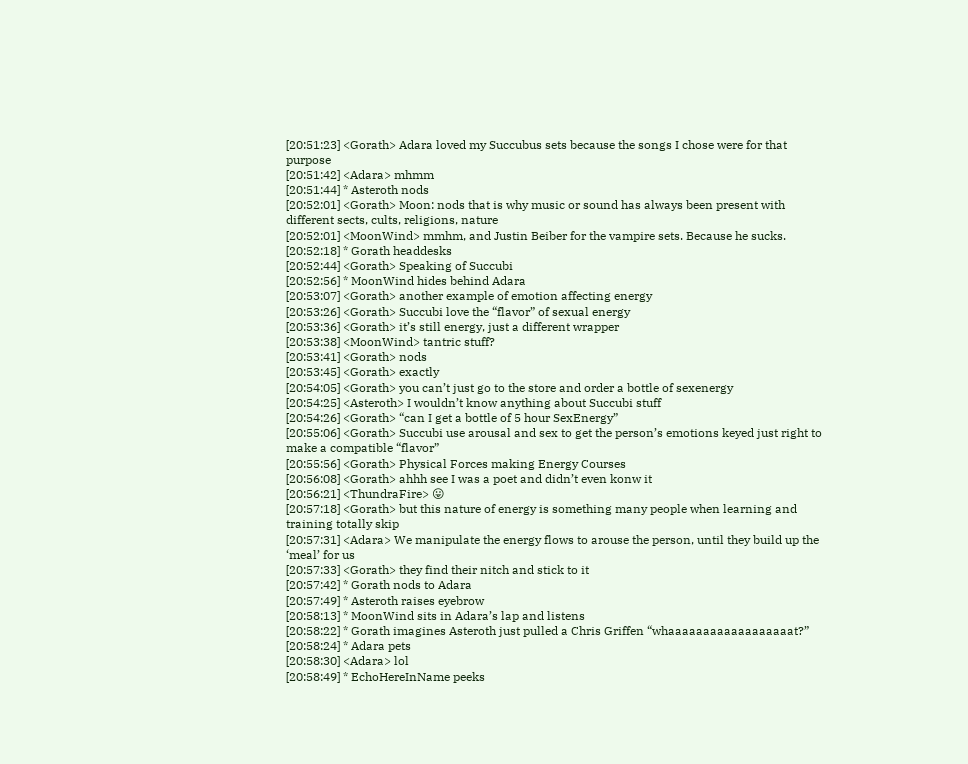[20:51:23] <Gorath> Adara loved my Succubus sets because the songs I chose were for that purpose
[20:51:42] <Adara> mhmm
[20:51:44] * Asteroth nods
[20:52:01] <Gorath> Moon: nods that is why music or sound has always been present with different sects, cults, religions, nature
[20:52:01] <MoonWind> mmhm, and Justin Beiber for the vampire sets. Because he sucks.
[20:52:18] * Gorath headdesks
[20:52:44] <Gorath> Speaking of Succubi
[20:52:56] * MoonWind hides behind Adara
[20:53:07] <Gorath> another example of emotion affecting energy
[20:53:26] <Gorath> Succubi love the “flavor” of sexual energy
[20:53:36] <Gorath> it’s still energy, just a different wrapper
[20:53:38] <MoonWind> tantric stuff?
[20:53:41] <Gorath> nods
[20:53:45] <Gorath> exactly
[20:54:05] <Gorath> you can’t just go to the store and order a bottle of sexenergy
[20:54:25] <Asteroth> I wouldn’t know anything about Succubi stuff
[20:54:26] <Gorath> “can I get a bottle of 5 hour SexEnergy”
[20:55:06] <Gorath> Succubi use arousal and sex to get the person’s emotions keyed just right to make a compatible “flavor”
[20:55:56] <Gorath> Physical Forces making Energy Courses
[20:56:08] <Gorath> ahhh see I was a poet and didn’t even konw it
[20:56:21] <ThundraFire> 😛
[20:57:18] <Gorath> but this nature of energy is something many people when learning and training totally skip
[20:57:31] <Adara> We manipulate the energy flows to arouse the person, until they build up the ‘meal’ for us
[20:57:33] <Gorath> they find their nitch and stick to it
[20:57:42] * Gorath nods to Adara
[20:57:49] * Asteroth raises eyebrow
[20:58:13] * MoonWind sits in Adara’s lap and listens
[20:58:22] * Gorath imagines Asteroth just pulled a Chris Griffen “whaaaaaaaaaaaaaaaaaat?”
[20:58:24] * Adara pets
[20:58:30] <Adara> lol
[20:58:49] * EchoHereInName peeks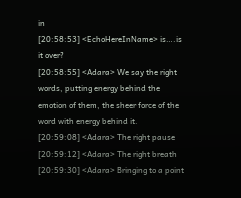in
[20:58:53] <EchoHereInName> is….is it over?
[20:58:55] <Adara> We say the right words, putting energy behind the emotion of them, the sheer force of the word with energy behind it.
[20:59:08] <Adara> The right pause
[20:59:12] <Adara> The right breath
[20:59:30] <Adara> Bringing to a point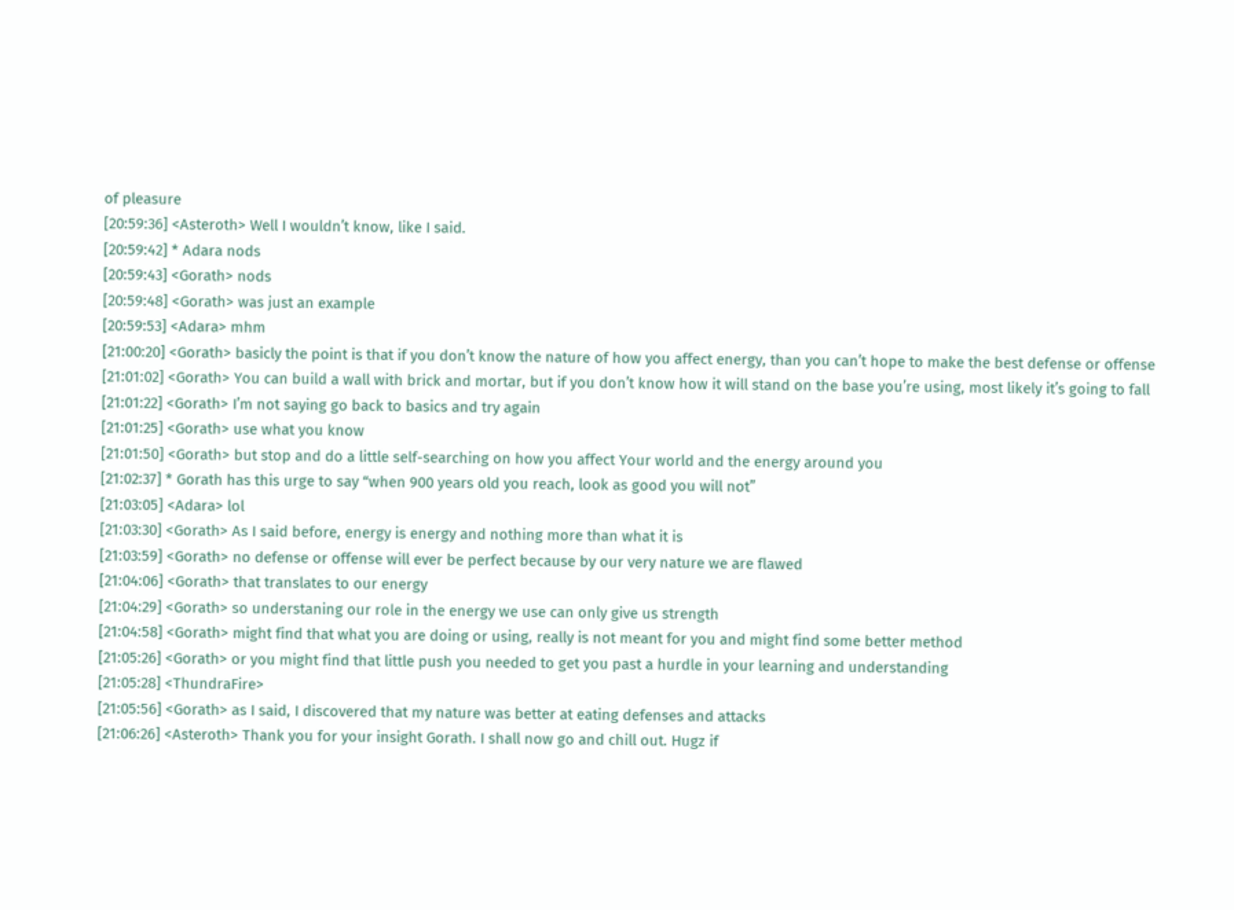of pleasure
[20:59:36] <Asteroth> Well I wouldn’t know, like I said.
[20:59:42] * Adara nods
[20:59:43] <Gorath> nods
[20:59:48] <Gorath> was just an example
[20:59:53] <Adara> mhm
[21:00:20] <Gorath> basicly the point is that if you don’t know the nature of how you affect energy, than you can’t hope to make the best defense or offense
[21:01:02] <Gorath> You can build a wall with brick and mortar, but if you don’t know how it will stand on the base you’re using, most likely it’s going to fall
[21:01:22] <Gorath> I’m not saying go back to basics and try again
[21:01:25] <Gorath> use what you know
[21:01:50] <Gorath> but stop and do a little self-searching on how you affect Your world and the energy around you
[21:02:37] * Gorath has this urge to say “when 900 years old you reach, look as good you will not”
[21:03:05] <Adara> lol
[21:03:30] <Gorath> As I said before, energy is energy and nothing more than what it is
[21:03:59] <Gorath> no defense or offense will ever be perfect because by our very nature we are flawed
[21:04:06] <Gorath> that translates to our energy
[21:04:29] <Gorath> so understaning our role in the energy we use can only give us strength
[21:04:58] <Gorath> might find that what you are doing or using, really is not meant for you and might find some better method
[21:05:26] <Gorath> or you might find that little push you needed to get you past a hurdle in your learning and understanding
[21:05:28] <ThundraFire>
[21:05:56] <Gorath> as I said, I discovered that my nature was better at eating defenses and attacks
[21:06:26] <Asteroth> Thank you for your insight Gorath. I shall now go and chill out. Hugz if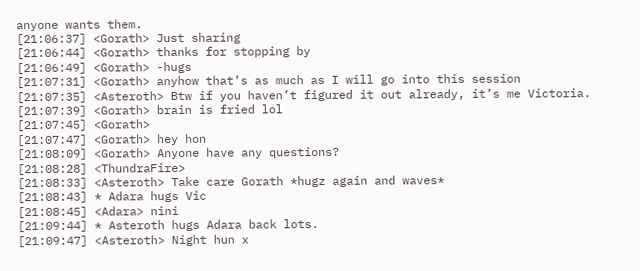anyone wants them.
[21:06:37] <Gorath> Just sharing
[21:06:44] <Gorath> thanks for stopping by
[21:06:49] <Gorath> -hugs
[21:07:31] <Gorath> anyhow that’s as much as I will go into this session
[21:07:35] <Asteroth> Btw if you haven’t figured it out already, it’s me Victoria.
[21:07:39] <Gorath> brain is fried lol
[21:07:45] <Gorath>
[21:07:47] <Gorath> hey hon
[21:08:09] <Gorath> Anyone have any questions?
[21:08:28] <ThundraFire>
[21:08:33] <Asteroth> Take care Gorath *hugz again and waves*
[21:08:43] * Adara hugs Vic
[21:08:45] <Adara> nini
[21:09:44] * Asteroth hugs Adara back lots.
[21:09:47] <Asteroth> Night hun x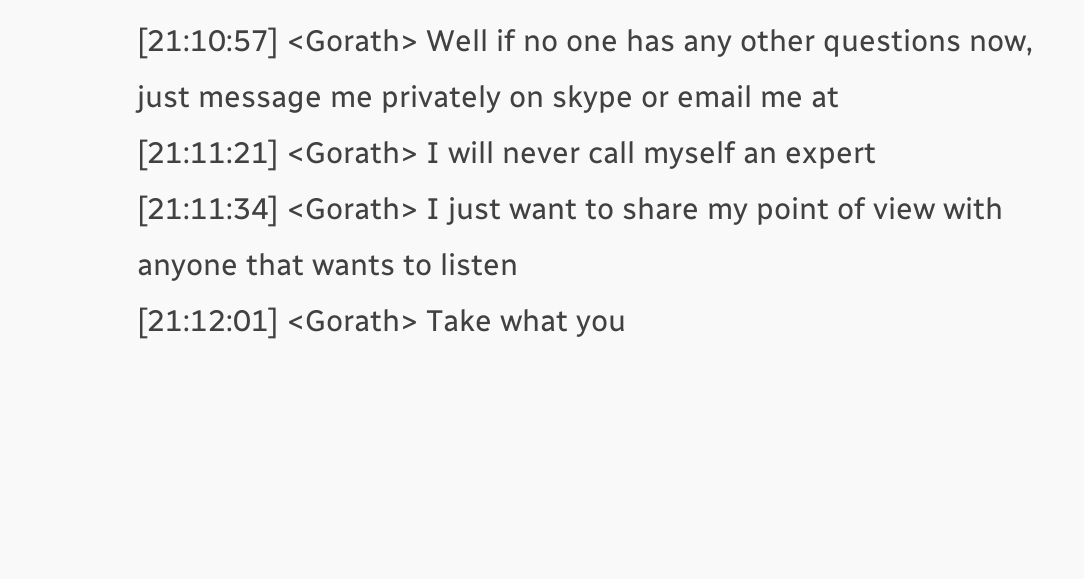[21:10:57] <Gorath> Well if no one has any other questions now, just message me privately on skype or email me at
[21:11:21] <Gorath> I will never call myself an expert
[21:11:34] <Gorath> I just want to share my point of view with anyone that wants to listen
[21:12:01] <Gorath> Take what you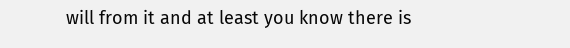will from it and at least you know there is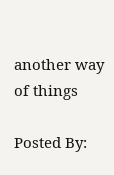another way of things

Posted By: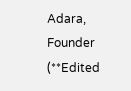Adara, Founder
(**Edited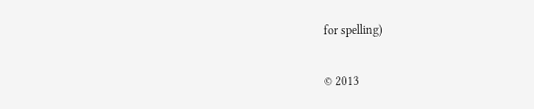for spelling)

© 2013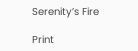Serenity’s Fire

Print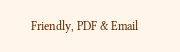Friendly, PDF & Email